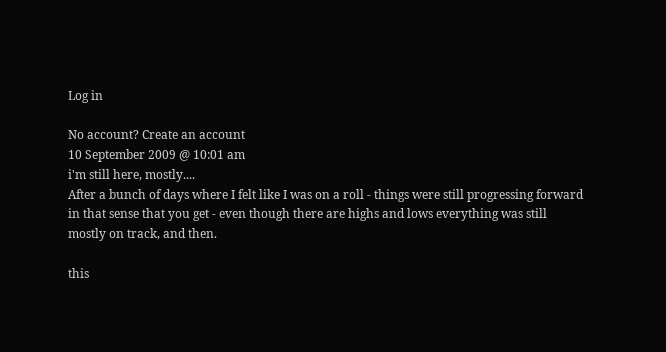Log in

No account? Create an account
10 September 2009 @ 10:01 am
i'm still here, mostly....
After a bunch of days where I felt like I was on a roll - things were still progressing forward in that sense that you get - even though there are highs and lows everything was still mostly on track, and then.

this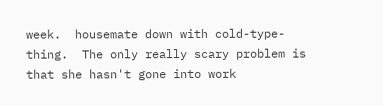week.  housemate down with cold-type-thing.  The only really scary problem is that she hasn't gone into work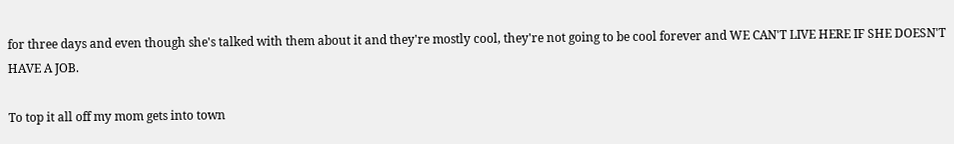for three days and even though she's talked with them about it and they're mostly cool, they're not going to be cool forever and WE CAN'T LIVE HERE IF SHE DOESN'T HAVE A JOB.

To top it all off my mom gets into town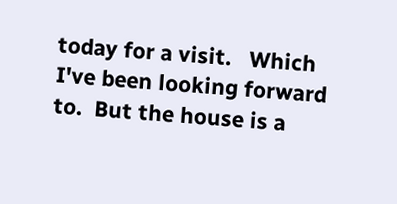today for a visit.   Which I've been looking forward to.  But the house is a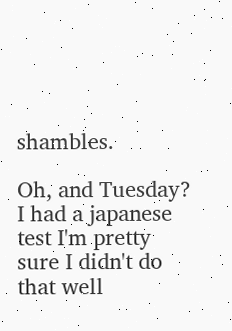shambles.

Oh, and Tuesday?  I had a japanese test I'm pretty sure I didn't do that well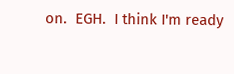on.  EGH.  I think I'm ready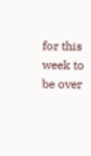for this week to be over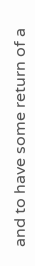and to have some return of a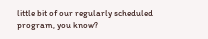little bit of our regularly scheduled program, you know?